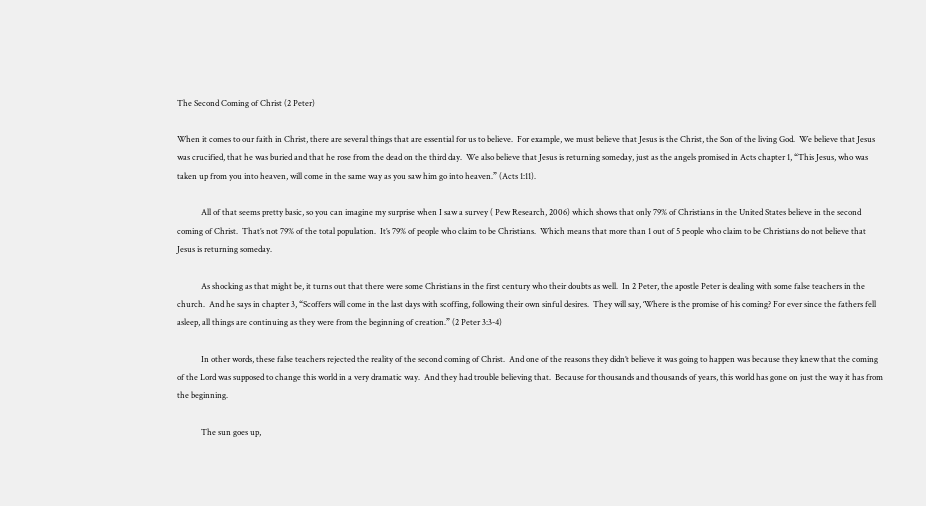The Second Coming of Christ (2 Peter)

When it comes to our faith in Christ, there are several things that are essential for us to believe.  For example, we must believe that Jesus is the Christ, the Son of the living God.  We believe that Jesus was crucified, that he was buried and that he rose from the dead on the third day.  We also believe that Jesus is returning someday, just as the angels promised in Acts chapter 1, “This Jesus, who was taken up from you into heaven, will come in the same way as you saw him go into heaven.” (Acts 1:11).

            All of that seems pretty basic, so you can imagine my surprise when I saw a survey ( Pew Research, 2006) which shows that only 79% of Christians in the United States believe in the second coming of Christ.  That’s not 79% of the total population.  It’s 79% of people who claim to be Christians.  Which means that more than 1 out of 5 people who claim to be Christians do not believe that Jesus is returning someday.

            As shocking as that might be, it turns out that there were some Christians in the first century who their doubts as well.  In 2 Peter, the apostle Peter is dealing with some false teachers in the church.  And he says in chapter 3, “Scoffers will come in the last days with scoffing, following their own sinful desires.  They will say, ‘Where is the promise of his coming? For ever since the fathers fell asleep, all things are continuing as they were from the beginning of creation.” (2 Peter 3:3-4)

            In other words, these false teachers rejected the reality of the second coming of Christ.  And one of the reasons they didn’t believe it was going to happen was because they knew that the coming of the Lord was supposed to change this world in a very dramatic way.  And they had trouble believing that.  Because for thousands and thousands of years, this world has gone on just the way it has from the beginning.

            The sun goes up,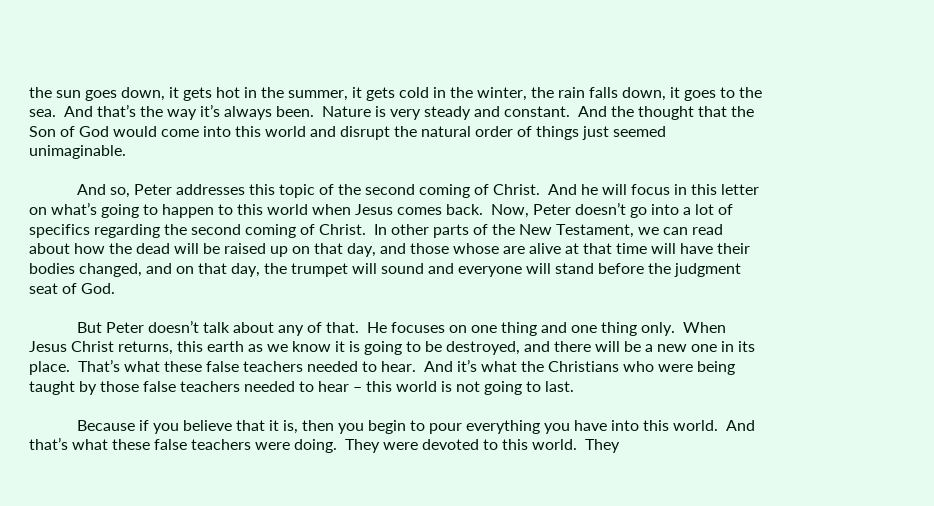the sun goes down, it gets hot in the summer, it gets cold in the winter, the rain falls down, it goes to the sea.  And that’s the way it’s always been.  Nature is very steady and constant.  And the thought that the Son of God would come into this world and disrupt the natural order of things just seemed unimaginable.

            And so, Peter addresses this topic of the second coming of Christ.  And he will focus in this letter on what’s going to happen to this world when Jesus comes back.  Now, Peter doesn’t go into a lot of specifics regarding the second coming of Christ.  In other parts of the New Testament, we can read about how the dead will be raised up on that day, and those whose are alive at that time will have their bodies changed, and on that day, the trumpet will sound and everyone will stand before the judgment seat of God.

            But Peter doesn’t talk about any of that.  He focuses on one thing and one thing only.  When Jesus Christ returns, this earth as we know it is going to be destroyed, and there will be a new one in its place.  That’s what these false teachers needed to hear.  And it’s what the Christians who were being taught by those false teachers needed to hear – this world is not going to last.

            Because if you believe that it is, then you begin to pour everything you have into this world.  And that’s what these false teachers were doing.  They were devoted to this world.  They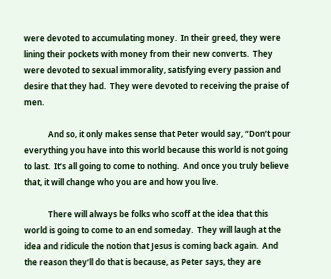were devoted to accumulating money.  In their greed, they were lining their pockets with money from their new converts.  They were devoted to sexual immorality, satisfying every passion and desire that they had.  They were devoted to receiving the praise of men.

            And so, it only makes sense that Peter would say, “Don’t pour everything you have into this world because this world is not going to last.  It’s all going to come to nothing.  And once you truly believe that, it will change who you are and how you live.

            There will always be folks who scoff at the idea that this world is going to come to an end someday.  They will laugh at the idea and ridicule the notion that Jesus is coming back again.  And the reason they’ll do that is because, as Peter says, they are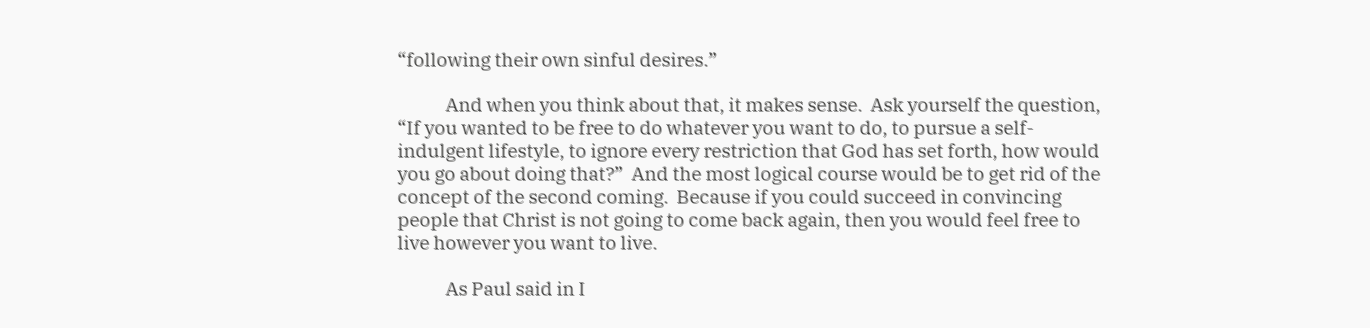“following their own sinful desires.”

            And when you think about that, it makes sense.  Ask yourself the question, “If you wanted to be free to do whatever you want to do, to pursue a self-indulgent lifestyle, to ignore every restriction that God has set forth, how would you go about doing that?”  And the most logical course would be to get rid of the concept of the second coming.  Because if you could succeed in convincing people that Christ is not going to come back again, then you would feel free to live however you want to live.

            As Paul said in I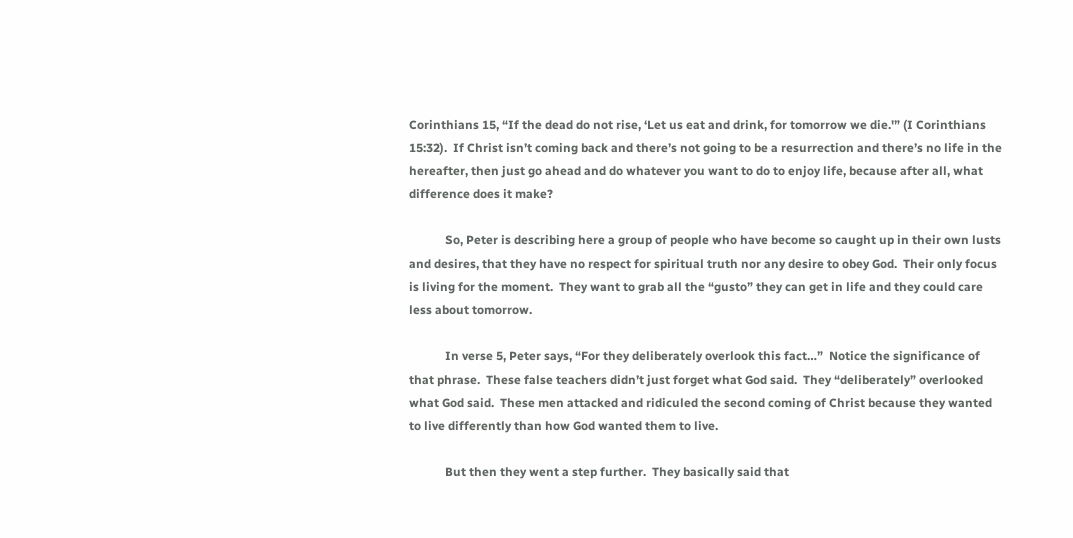Corinthians 15, “If the dead do not rise, ‘Let us eat and drink, for tomorrow we die.'” (I Corinthians 15:32).  If Christ isn’t coming back and there’s not going to be a resurrection and there’s no life in the hereafter, then just go ahead and do whatever you want to do to enjoy life, because after all, what difference does it make?

            So, Peter is describing here a group of people who have become so caught up in their own lusts and desires, that they have no respect for spiritual truth nor any desire to obey God.  Their only focus is living for the moment.  They want to grab all the “gusto” they can get in life and they could care less about tomorrow.

            In verse 5, Peter says, “For they deliberately overlook this fact…”  Notice the significance of that phrase.  These false teachers didn’t just forget what God said.  They “deliberately” overlooked what God said.  These men attacked and ridiculed the second coming of Christ because they wanted to live differently than how God wanted them to live.

            But then they went a step further.  They basically said that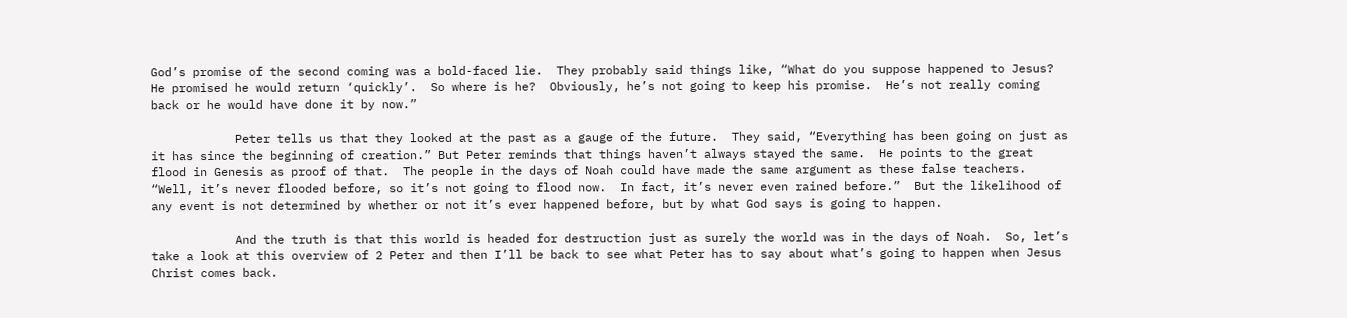God’s promise of the second coming was a bold-faced lie.  They probably said things like, “What do you suppose happened to Jesus?  He promised he would return ‘quickly’.  So where is he?  Obviously, he’s not going to keep his promise.  He’s not really coming back or he would have done it by now.”

            Peter tells us that they looked at the past as a gauge of the future.  They said, “Everything has been going on just as it has since the beginning of creation.” But Peter reminds that things haven’t always stayed the same.  He points to the great flood in Genesis as proof of that.  The people in the days of Noah could have made the same argument as these false teachers.  “Well, it’s never flooded before, so it’s not going to flood now.  In fact, it’s never even rained before.”  But the likelihood of any event is not determined by whether or not it’s ever happened before, but by what God says is going to happen.

            And the truth is that this world is headed for destruction just as surely the world was in the days of Noah.  So, let’s take a look at this overview of 2 Peter and then I’ll be back to see what Peter has to say about what’s going to happen when Jesus Christ comes back.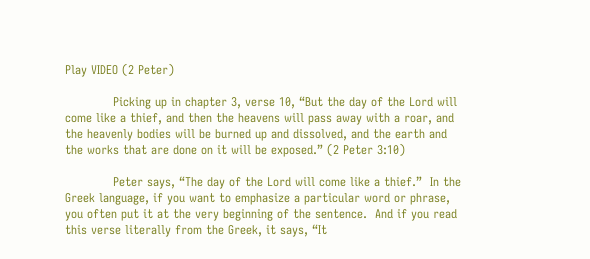Play VIDEO (2 Peter)

            Picking up in chapter 3, verse 10, “But the day of the Lord will come like a thief, and then the heavens will pass away with a roar, and the heavenly bodies will be burned up and dissolved, and the earth and the works that are done on it will be exposed.” (2 Peter 3:10)

            Peter says, “The day of the Lord will come like a thief.”  In the Greek language, if you want to emphasize a particular word or phrase, you often put it at the very beginning of the sentence.  And if you read this verse literally from the Greek, it says, “It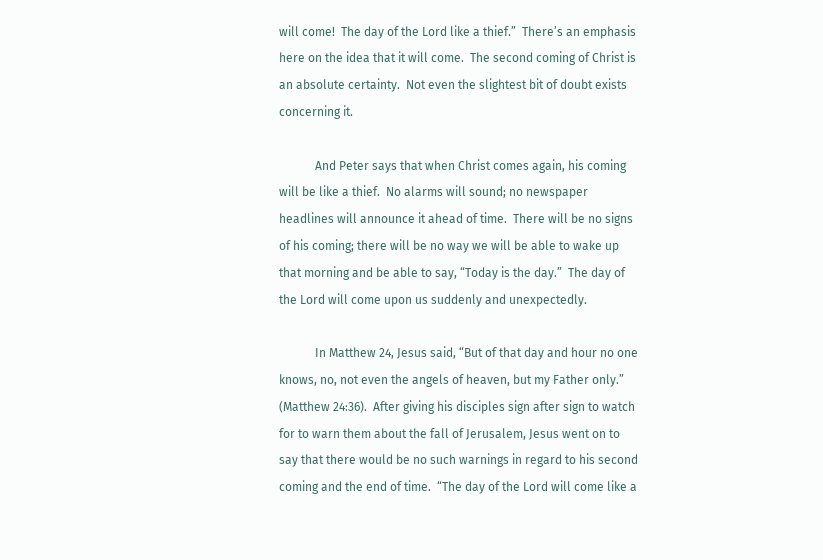will come!  The day of the Lord like a thief.”  There’s an emphasis here on the idea that it will come.  The second coming of Christ is an absolute certainty.  Not even the slightest bit of doubt exists concerning it.

            And Peter says that when Christ comes again, his coming will be like a thief.  No alarms will sound; no newspaper headlines will announce it ahead of time.  There will be no signs of his coming; there will be no way we will be able to wake up that morning and be able to say, “Today is the day.”  The day of the Lord will come upon us suddenly and unexpectedly.

            In Matthew 24, Jesus said, “But of that day and hour no one knows, no, not even the angels of heaven, but my Father only.”  (Matthew 24:36).  After giving his disciples sign after sign to watch for to warn them about the fall of Jerusalem, Jesus went on to say that there would be no such warnings in regard to his second coming and the end of time.  “The day of the Lord will come like a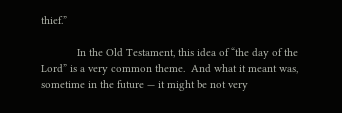thief.”

            In the Old Testament, this idea of “the day of the Lord” is a very common theme.  And what it meant was, sometime in the future — it might be not very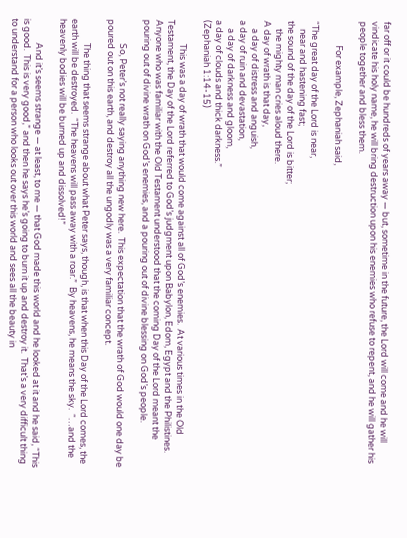far off or it could be hundreds of years away — but, sometime in the future, the Lord will come and he will vindicate his holy name, he will bring destruction upon his enemies who refuse to repent, and he will gather his people together and bless them.

            For example, Zephaniah said,

“The great day of the Lord is near,
    near and hastening fast;
the sound of the day of the Lord is bitter;
    the mighty man cries aloud there.
A day of wrath is that day,
    a day of distress and anguish,
a day of ruin and devastation,
    a day of darkness and gloom,
a day of clouds and thick darkness.”
(Zephaniah 1:14-15)

            This was a day of wrath that would come against all of God’s enemies.  At various times in the Old Testament, the Day of the Lord referred to God’s judgment upon Babylon, Edom, Egypt and the Philistines.  Anyone who was familiar with the Old Testament understood that the coming Day of the Lord meant the pouring out of divine wrath on God’s enemies, and a pouring out of divine blessing on God’s people.

            So, Peter’s not really saying anything new here.  This expectation that the wrath of God would one day be poured out on this earth, and destroy all the ungodly was a very familiar concept.

            The thing that seems strange about what Peter says, though, is that when this Day of the Lord comes, the earth will be destroyed.  “The heavens will pass away with a roar.”  By heavens, he means the sky.  “…and the heavenly bodies will be burned up and dissolved!”

            And it’s seems strange — at least, to me — that God made this world and he looked at it and he said, “This is good.  This is very good,” and then he says he’s going to burn it up and destroy it.  That’s a very difficult thing to understand for a person who looks out over this world and sees all the beauty in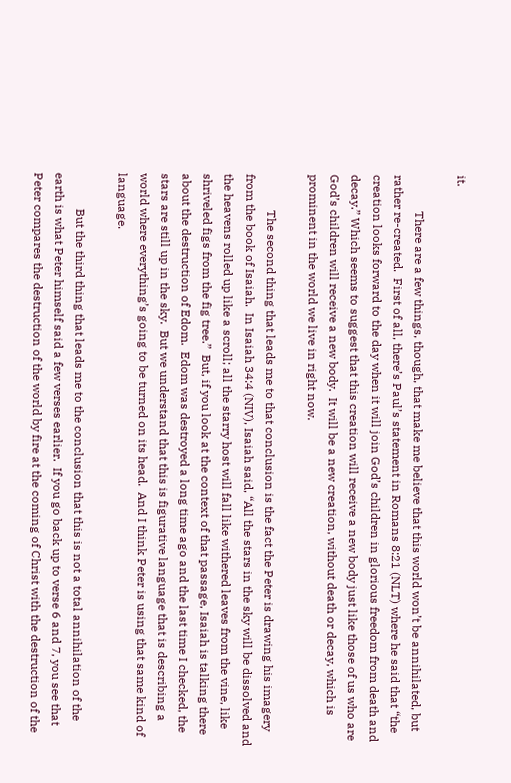it.

            There are a few things, though, that make me believe that this world won’t be annihilated, but rather re-created.  First of all, there’s Paul’s statement in Romans 8:21 (NLT) where he said that “the creation looks forward to the day when it will join God’s children in glorious freedom from death and decay.” Which seems to suggest that this creation will receive a new body just like those of us who are God’s children will receive a new body.  It will be a new creation, without death or decay, which is prominent in the world we live in right now.

            The second thing that leads me to that conclusion is the fact the Peter is drawing his imagery from the book of Isaiah.  In Isaiah 34:4 (NIV), Isaiah said, “All the stars in the sky will be dissolved and the heavens rolled up like a scroll; all the starry host will fall like withered leaves from the vine, like shriveled figs from the fig tree.”  But, if you look at the context of that passage, Isaiah is talking there about the destruction of Edom.  Edom was destroyed a long time ago and the last time I checked, the stars are still up in the sky.  But we understand that this is figurative language that is describing a world where everything’s going to be turned on its head.  And I think Peter is using that same kind of language.

            But the third thing that leads me to the conclusion that this is not a total annihilation of the earth is what Peter himself said a few verses earlier.  If you go back up to verse 6 and 7, you see that Peter compares the destruction of the world by fire at the coming of Christ with the destruction of the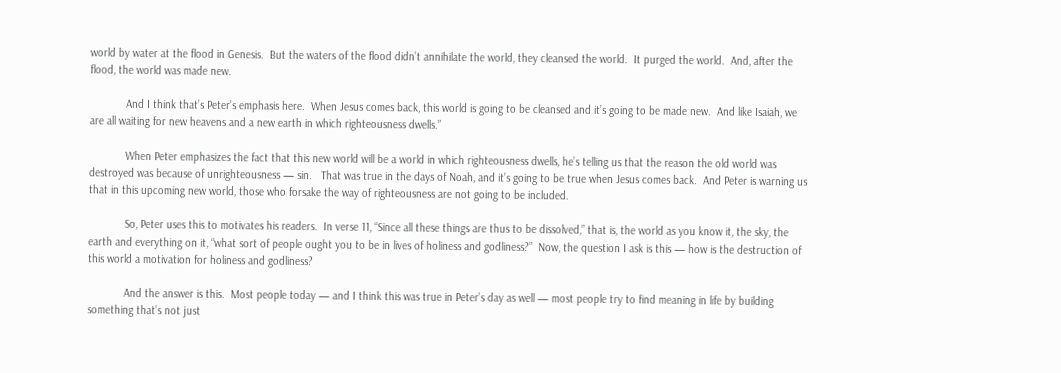world by water at the flood in Genesis.  But the waters of the flood didn’t annihilate the world, they cleansed the world.  It purged the world.  And, after the flood, the world was made new.

            And I think that’s Peter’s emphasis here.  When Jesus comes back, this world is going to be cleansed and it’s going to be made new.  And like Isaiah, we are all waiting for new heavens and a new earth in which righteousness dwells.”

            When Peter emphasizes the fact that this new world will be a world in which righteousness dwells, he’s telling us that the reason the old world was destroyed was because of unrighteousness — sin.   That was true in the days of Noah, and it’s going to be true when Jesus comes back.  And Peter is warning us that in this upcoming new world, those who forsake the way of righteousness are not going to be included.

            So, Peter uses this to motivates his readers.  In verse 11, “Since all these things are thus to be dissolved,” that is, the world as you know it, the sky, the earth and everything on it, “what sort of people ought you to be in lives of holiness and godliness?”  Now, the question I ask is this — how is the destruction of this world a motivation for holiness and godliness?

            And the answer is this.  Most people today — and I think this was true in Peter’s day as well — most people try to find meaning in life by building something that’s not just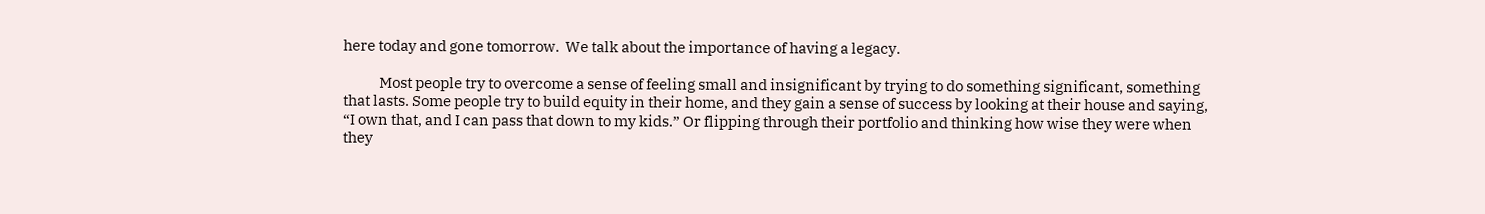here today and gone tomorrow.  We talk about the importance of having a legacy.

            Most people try to overcome a sense of feeling small and insignificant by trying to do something significant, something that lasts. Some people try to build equity in their home, and they gain a sense of success by looking at their house and saying, “I own that, and I can pass that down to my kids.” Or flipping through their portfolio and thinking how wise they were when they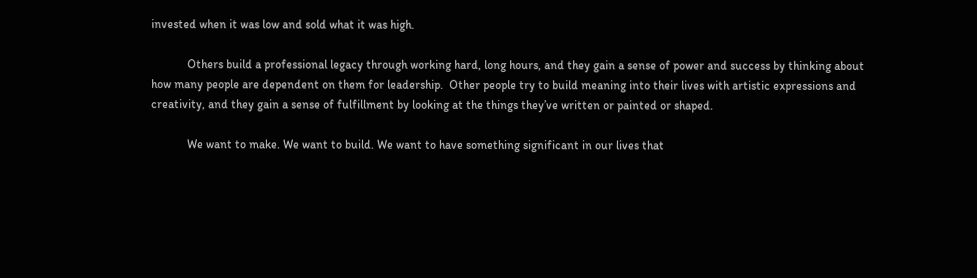invested when it was low and sold what it was high.

            Others build a professional legacy through working hard, long hours, and they gain a sense of power and success by thinking about how many people are dependent on them for leadership.  Other people try to build meaning into their lives with artistic expressions and creativity, and they gain a sense of fulfillment by looking at the things they’ve written or painted or shaped.

            We want to make. We want to build. We want to have something significant in our lives that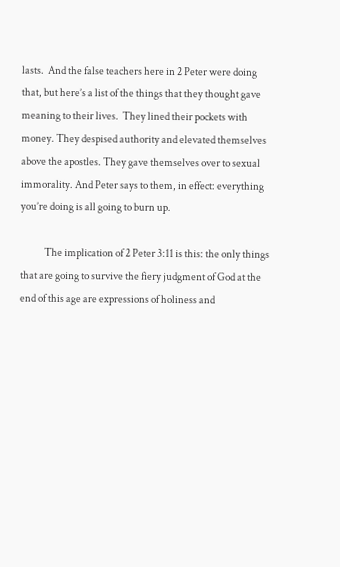lasts.  And the false teachers here in 2 Peter were doing that, but here’s a list of the things that they thought gave meaning to their lives.  They lined their pockets with money. They despised authority and elevated themselves above the apostles. They gave themselves over to sexual immorality. And Peter says to them, in effect: everything you’re doing is all going to burn up.

            The implication of 2 Peter 3:11 is this: the only things that are going to survive the fiery judgment of God at the end of this age are expressions of holiness and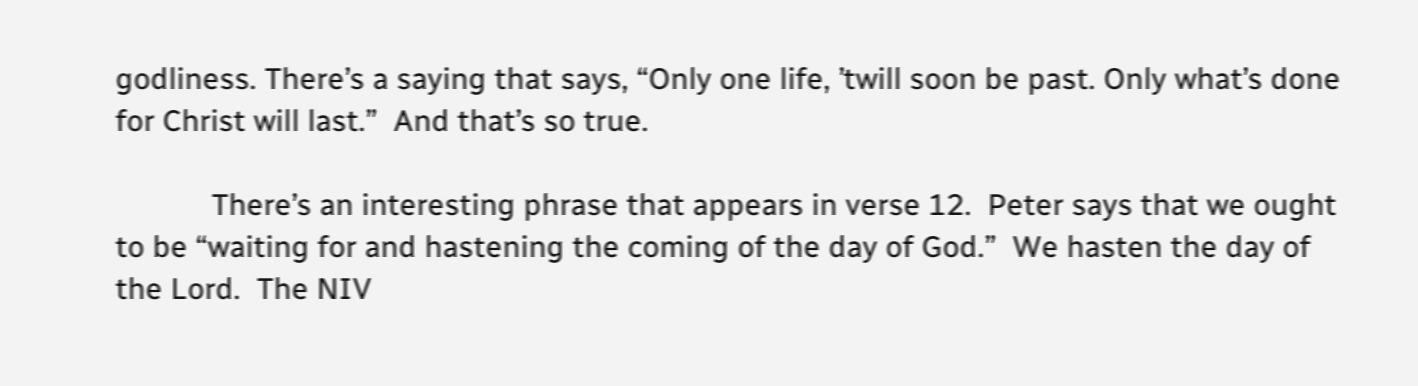godliness. There’s a saying that says, “Only one life, ’twill soon be past. Only what’s done for Christ will last.”  And that’s so true.

            There’s an interesting phrase that appears in verse 12.  Peter says that we ought to be “waiting for and hastening the coming of the day of God.”  We hasten the day of the Lord.  The NIV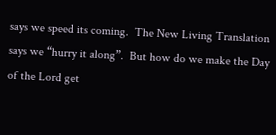says we speed its coming.  The New Living Translation says we “hurry it along”.  But how do we make the Day of the Lord get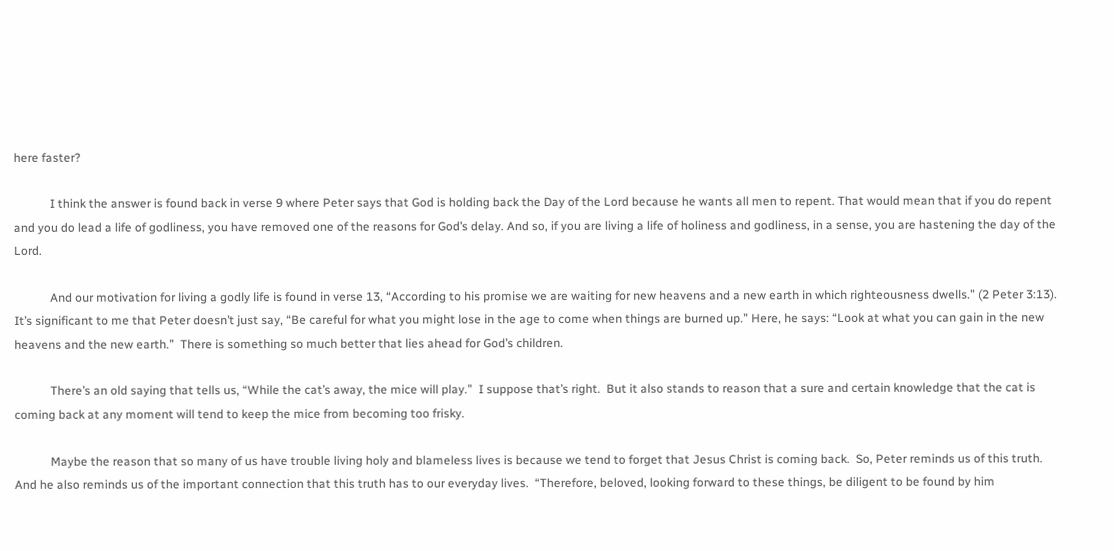here faster?

            I think the answer is found back in verse 9 where Peter says that God is holding back the Day of the Lord because he wants all men to repent. That would mean that if you do repent and you do lead a life of godliness, you have removed one of the reasons for God’s delay. And so, if you are living a life of holiness and godliness, in a sense, you are hastening the day of the Lord.

            And our motivation for living a godly life is found in verse 13, “According to his promise we are waiting for new heavens and a new earth in which righteousness dwells.” (2 Peter 3:13).  It’s significant to me that Peter doesn’t just say, “Be careful for what you might lose in the age to come when things are burned up.” Here, he says: “Look at what you can gain in the new heavens and the new earth.”  There is something so much better that lies ahead for God’s children.

            There’s an old saying that tells us, “While the cat’s away, the mice will play.”  I suppose that’s right.  But it also stands to reason that a sure and certain knowledge that the cat is coming back at any moment will tend to keep the mice from becoming too frisky.

            Maybe the reason that so many of us have trouble living holy and blameless lives is because we tend to forget that Jesus Christ is coming back.  So, Peter reminds us of this truth.  And he also reminds us of the important connection that this truth has to our everyday lives.  “Therefore, beloved, looking forward to these things, be diligent to be found by him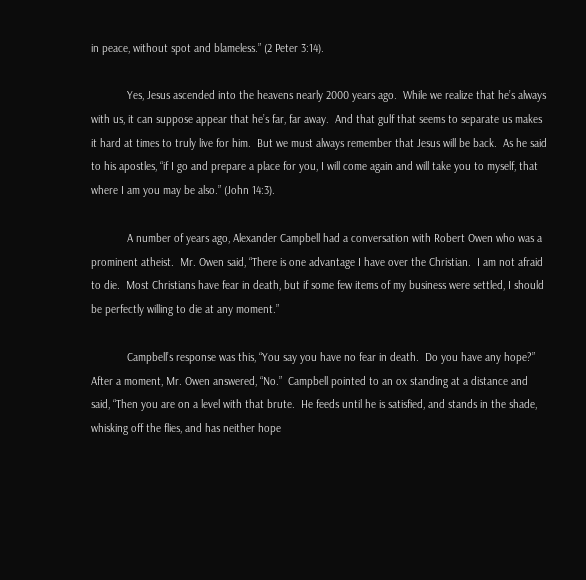in peace, without spot and blameless.” (2 Peter 3:14).

            Yes, Jesus ascended into the heavens nearly 2000 years ago.  While we realize that he’s always with us, it can suppose appear that he’s far, far away.  And that gulf that seems to separate us makes it hard at times to truly live for him.  But we must always remember that Jesus will be back.  As he said to his apostles, “if I go and prepare a place for you, I will come again and will take you to myself, that where I am you may be also.” (John 14:3).

            A number of years ago, Alexander Campbell had a conversation with Robert Owen who was a prominent atheist.  Mr. Owen said, “There is one advantage I have over the Christian.  I am not afraid to die.  Most Christians have fear in death, but if some few items of my business were settled, I should be perfectly willing to die at any moment.”

            Campbell’s response was this, “You say you have no fear in death.  Do you have any hope?”  After a moment, Mr. Owen answered, “No.”  Campbell pointed to an ox standing at a distance and said, “Then you are on a level with that brute.  He feeds until he is satisfied, and stands in the shade, whisking off the flies, and has neither hope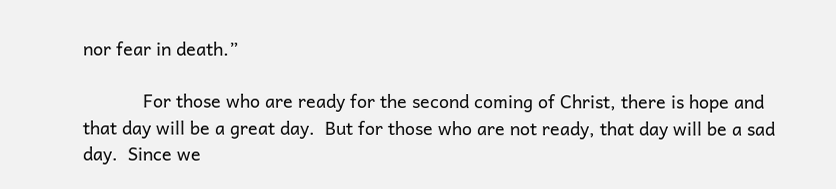nor fear in death.”

            For those who are ready for the second coming of Christ, there is hope and that day will be a great day.  But for those who are not ready, that day will be a sad day.  Since we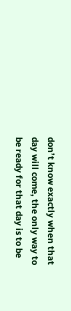don’t know exactly when that day will come, the only way to be ready for that day is to be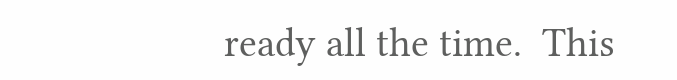ready all the time.  This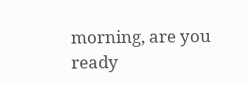morning, are you ready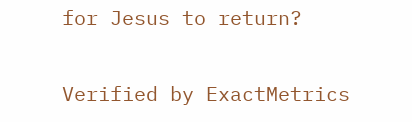for Jesus to return?

Verified by ExactMetrics